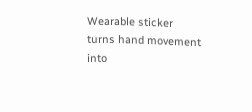Wearable sticker turns hand movement into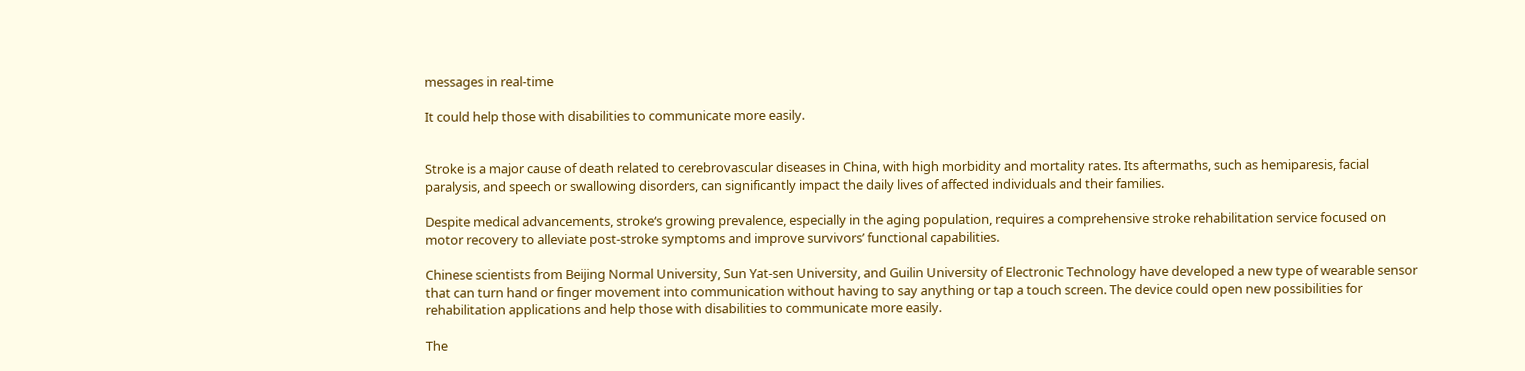messages in real-time

It could help those with disabilities to communicate more easily.


Stroke is a major cause of death related to cerebrovascular diseases in China, with high morbidity and mortality rates. Its aftermaths, such as hemiparesis, facial paralysis, and speech or swallowing disorders, can significantly impact the daily lives of affected individuals and their families.

Despite medical advancements, stroke‘s growing prevalence, especially in the aging population, requires a comprehensive stroke rehabilitation service focused on motor recovery to alleviate post-stroke symptoms and improve survivors’ functional capabilities.

Chinese scientists from Beijing Normal University, Sun Yat-sen University, and Guilin University of Electronic Technology have developed a new type of wearable sensor that can turn hand or finger movement into communication without having to say anything or tap a touch screen. The device could open new possibilities for rehabilitation applications and help those with disabilities to communicate more easily.

The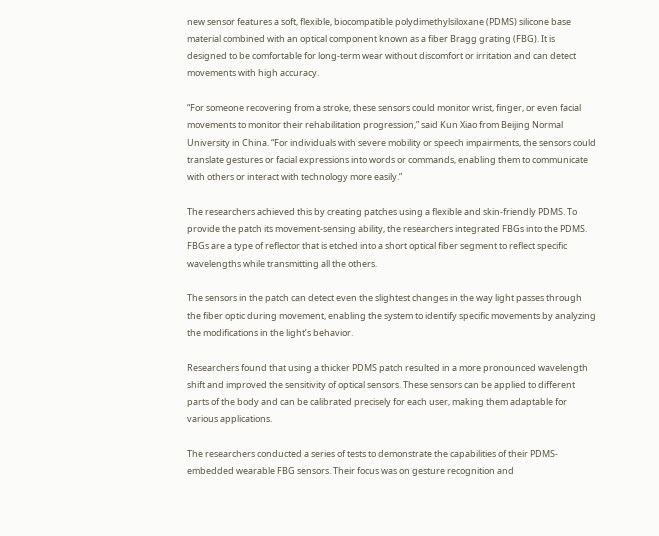new sensor features a soft, flexible, biocompatible polydimethylsiloxane (PDMS) silicone base material combined with an optical component known as a fiber Bragg grating (FBG). It is designed to be comfortable for long-term wear without discomfort or irritation and can detect movements with high accuracy.

“For someone recovering from a stroke, these sensors could monitor wrist, finger, or even facial movements to monitor their rehabilitation progression,” said Kun Xiao from Beijing Normal University in China. “For individuals with severe mobility or speech impairments, the sensors could translate gestures or facial expressions into words or commands, enabling them to communicate with others or interact with technology more easily.”

The researchers achieved this by creating patches using a flexible and skin-friendly PDMS. To provide the patch its movement-sensing ability, the researchers integrated FBGs into the PDMS. FBGs are a type of reflector that is etched into a short optical fiber segment to reflect specific wavelengths while transmitting all the others.

The sensors in the patch can detect even the slightest changes in the way light passes through the fiber optic during movement, enabling the system to identify specific movements by analyzing the modifications in the light’s behavior.

Researchers found that using a thicker PDMS patch resulted in a more pronounced wavelength shift and improved the sensitivity of optical sensors. These sensors can be applied to different parts of the body and can be calibrated precisely for each user, making them adaptable for various applications.

The researchers conducted a series of tests to demonstrate the capabilities of their PDMS-embedded wearable FBG sensors. Their focus was on gesture recognition and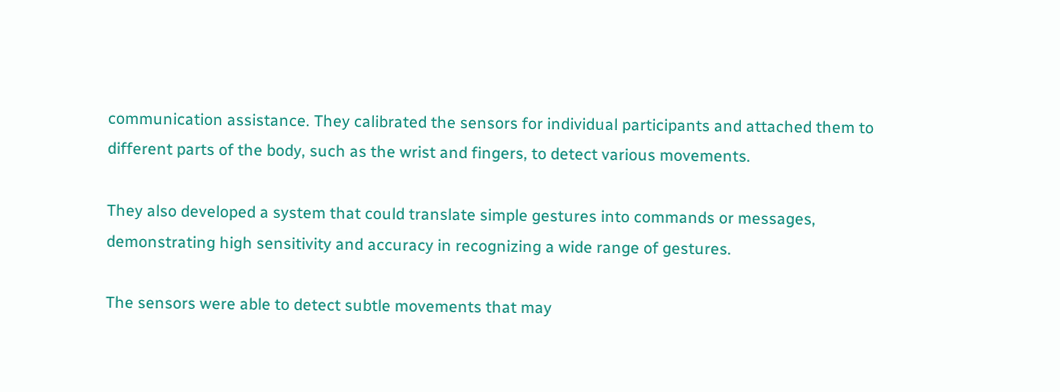communication assistance. They calibrated the sensors for individual participants and attached them to different parts of the body, such as the wrist and fingers, to detect various movements.

They also developed a system that could translate simple gestures into commands or messages, demonstrating high sensitivity and accuracy in recognizing a wide range of gestures.

The sensors were able to detect subtle movements that may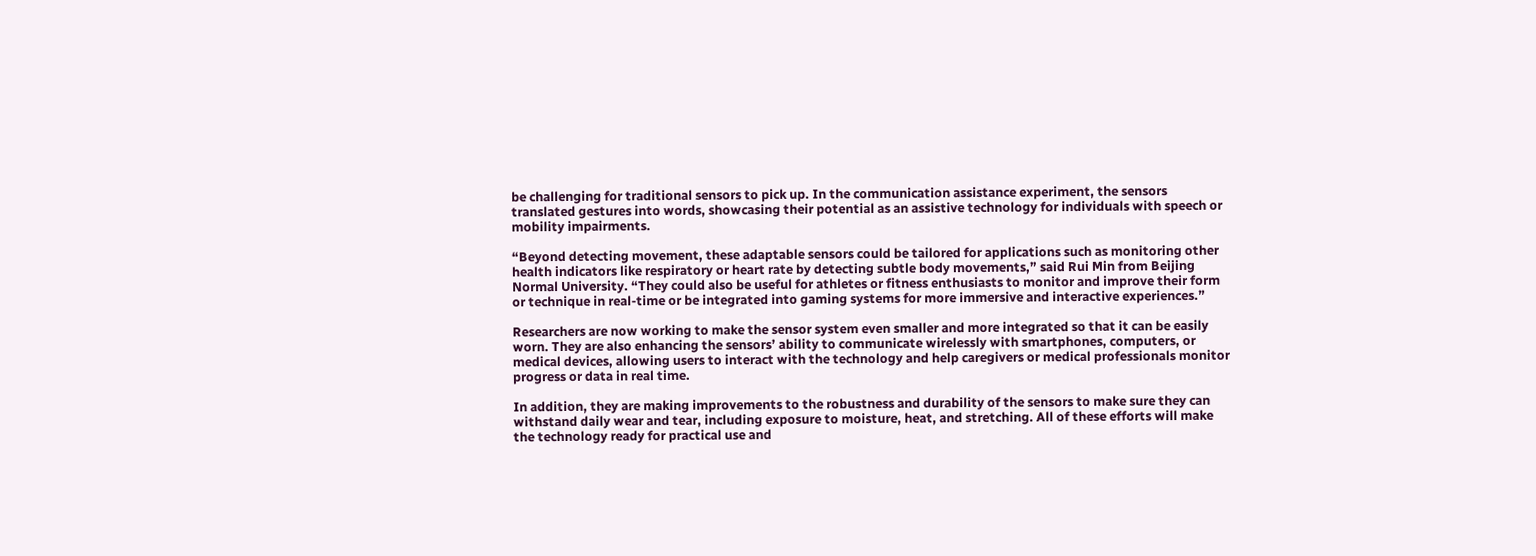be challenging for traditional sensors to pick up. In the communication assistance experiment, the sensors translated gestures into words, showcasing their potential as an assistive technology for individuals with speech or mobility impairments.

“Beyond detecting movement, these adaptable sensors could be tailored for applications such as monitoring other health indicators like respiratory or heart rate by detecting subtle body movements,” said Rui Min from Beijing Normal University. “They could also be useful for athletes or fitness enthusiasts to monitor and improve their form or technique in real-time or be integrated into gaming systems for more immersive and interactive experiences.”

Researchers are now working to make the sensor system even smaller and more integrated so that it can be easily worn. They are also enhancing the sensors’ ability to communicate wirelessly with smartphones, computers, or medical devices, allowing users to interact with the technology and help caregivers or medical professionals monitor progress or data in real time.

In addition, they are making improvements to the robustness and durability of the sensors to make sure they can withstand daily wear and tear, including exposure to moisture, heat, and stretching. All of these efforts will make the technology ready for practical use and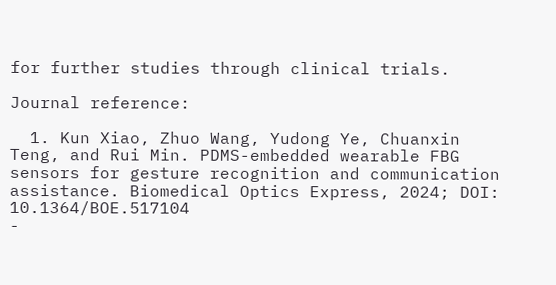for further studies through clinical trials.

Journal reference:

  1. Kun Xiao, Zhuo Wang, Yudong Ye, Chuanxin Teng, and Rui Min. PDMS-embedded wearable FBG sensors for gesture recognition and communication assistance. Biomedical Optics Express, 2024; DOI: 10.1364/BOE.517104
-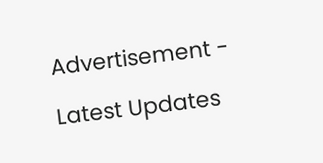Advertisement -

Latest Updates